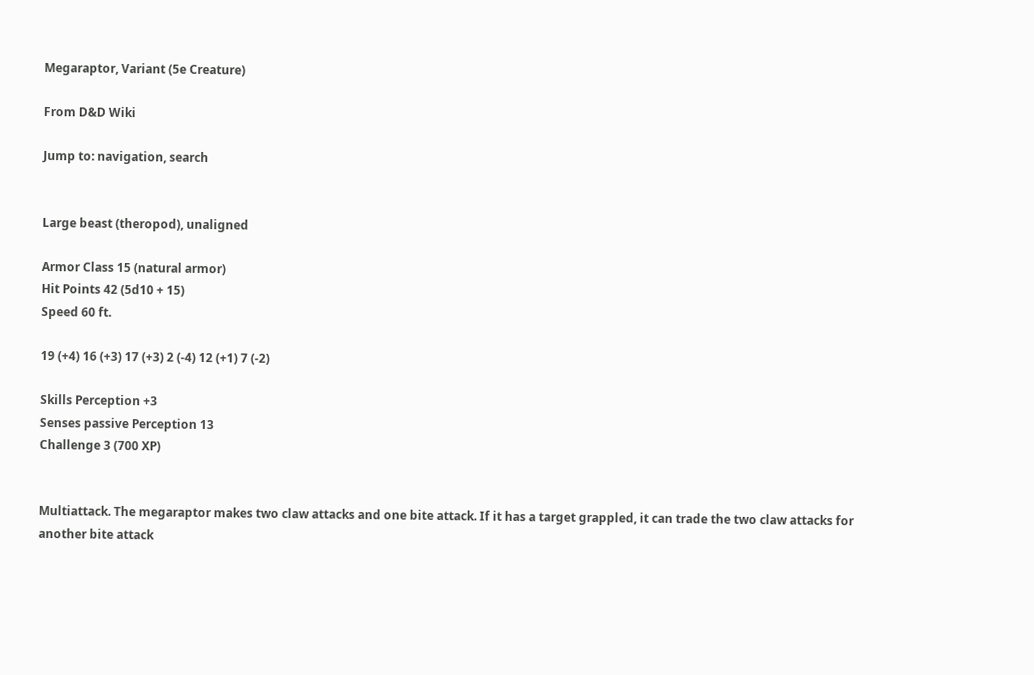Megaraptor, Variant (5e Creature)

From D&D Wiki

Jump to: navigation, search


Large beast (theropod), unaligned

Armor Class 15 (natural armor)
Hit Points 42 (5d10 + 15)
Speed 60 ft.

19 (+4) 16 (+3) 17 (+3) 2 (-4) 12 (+1) 7 (-2)

Skills Perception +3
Senses passive Perception 13
Challenge 3 (700 XP)


Multiattack. The megaraptor makes two claw attacks and one bite attack. If it has a target grappled, it can trade the two claw attacks for another bite attack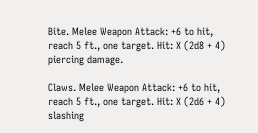Bite. Melee Weapon Attack: +6 to hit, reach 5 ft., one target. Hit: X (2d8 + 4) piercing damage.

Claws. Melee Weapon Attack: +6 to hit, reach 5 ft., one target. Hit: X (2d6 + 4) slashing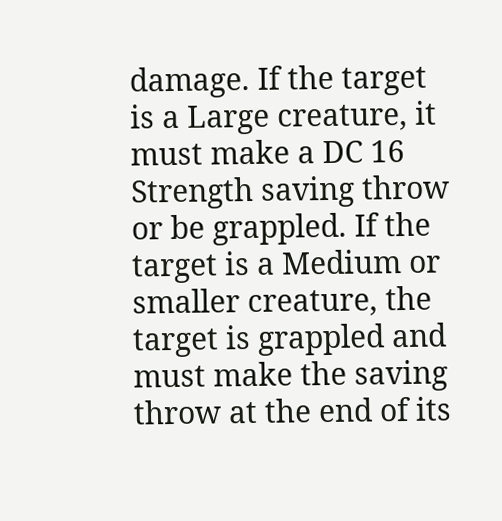damage. If the target is a Large creature, it must make a DC 16 Strength saving throw or be grappled. If the target is a Medium or smaller creature, the target is grappled and must make the saving throw at the end of its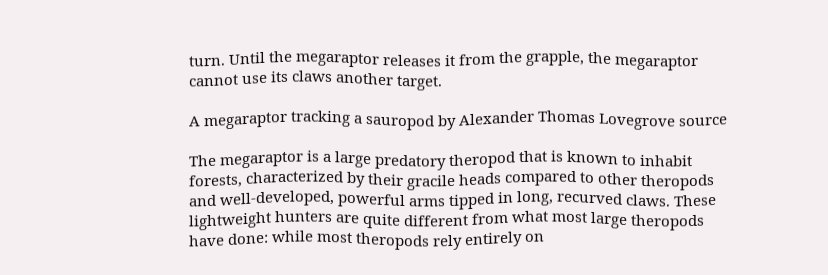turn. Until the megaraptor releases it from the grapple, the megaraptor cannot use its claws another target.

A megaraptor tracking a sauropod by Alexander Thomas Lovegrove source

The megaraptor is a large predatory theropod that is known to inhabit forests, characterized by their gracile heads compared to other theropods and well-developed, powerful arms tipped in long, recurved claws. These lightweight hunters are quite different from what most large theropods have done: while most theropods rely entirely on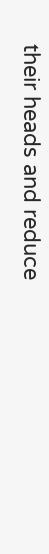their heads and reduce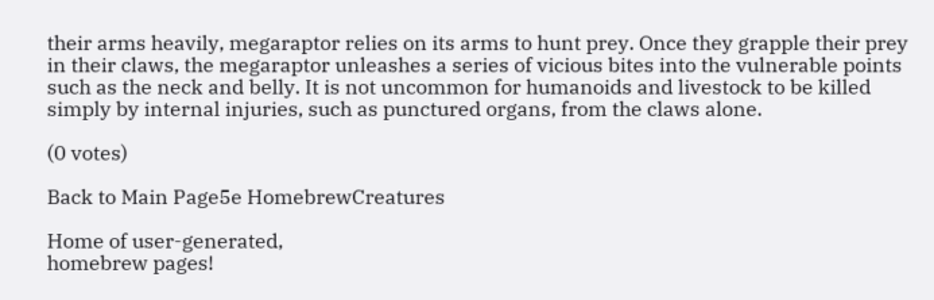their arms heavily, megaraptor relies on its arms to hunt prey. Once they grapple their prey in their claws, the megaraptor unleashes a series of vicious bites into the vulnerable points such as the neck and belly. It is not uncommon for humanoids and livestock to be killed simply by internal injuries, such as punctured organs, from the claws alone.

(0 votes)

Back to Main Page5e HomebrewCreatures

Home of user-generated,
homebrew pages!